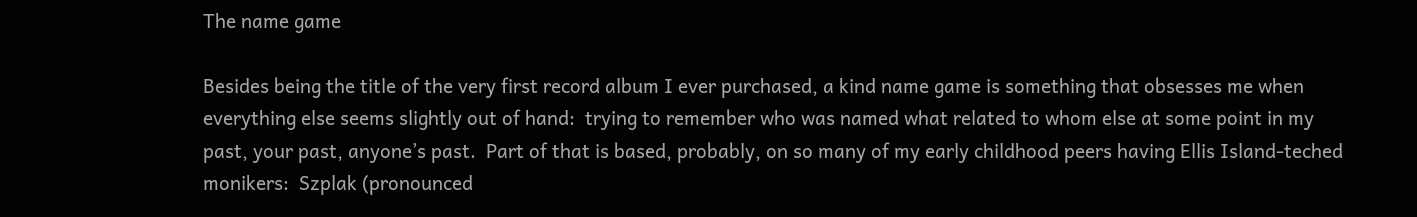The name game

Besides being the title of the very first record album I ever purchased, a kind name game is something that obsesses me when everything else seems slightly out of hand:  trying to remember who was named what related to whom else at some point in my past, your past, anyone’s past.  Part of that is based, probably, on so many of my early childhood peers having Ellis Island-teched monikers:  Szplak (pronounced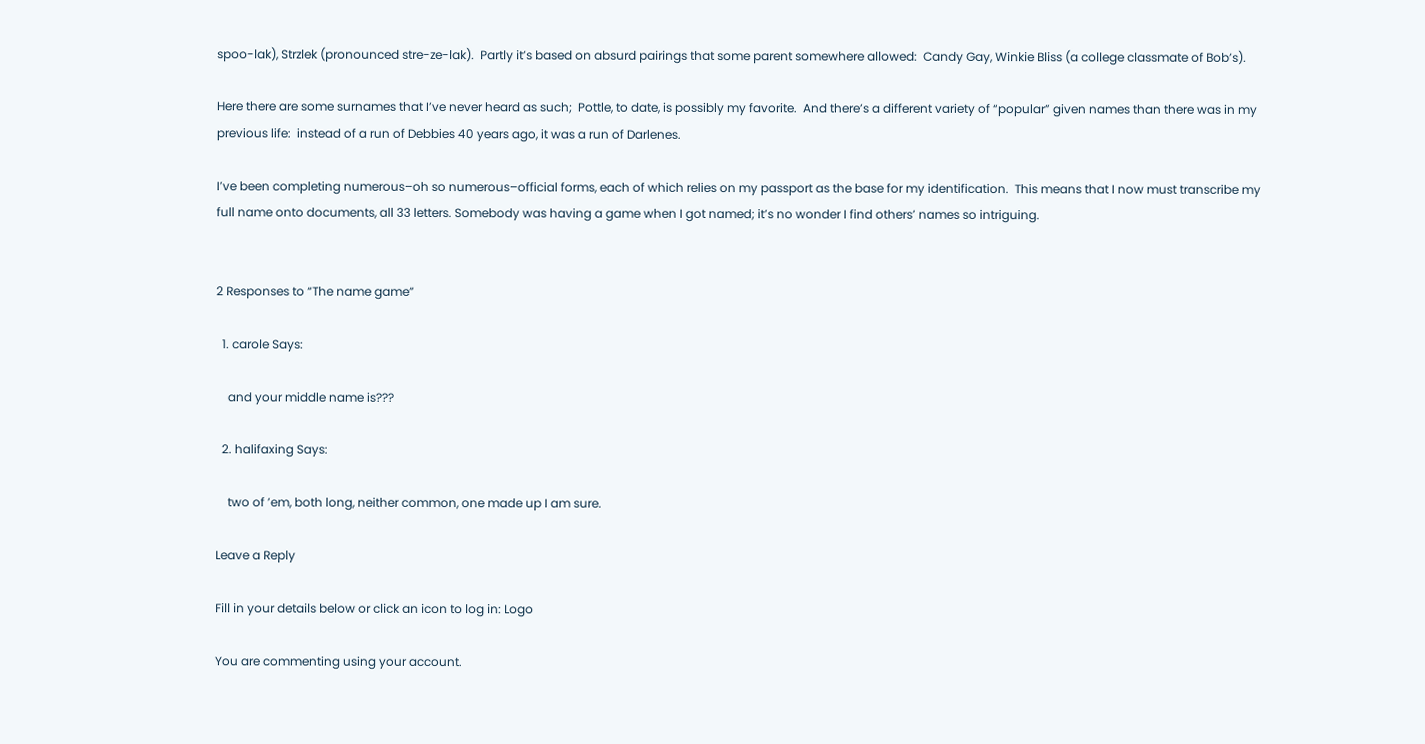spoo-lak), Strzlek (pronounced stre-ze-lak).  Partly it’s based on absurd pairings that some parent somewhere allowed:  Candy Gay, Winkie Bliss (a college classmate of Bob’s).

Here there are some surnames that I’ve never heard as such;  Pottle, to date, is possibly my favorite.  And there’s a different variety of “popular” given names than there was in my previous life:  instead of a run of Debbies 40 years ago, it was a run of Darlenes.

I’ve been completing numerous–oh so numerous–official forms, each of which relies on my passport as the base for my identification.  This means that I now must transcribe my full name onto documents, all 33 letters. Somebody was having a game when I got named; it’s no wonder I find others’ names so intriguing.


2 Responses to “The name game”

  1. carole Says:

    and your middle name is???

  2. halifaxing Says:

    two of ’em, both long, neither common, one made up I am sure.

Leave a Reply

Fill in your details below or click an icon to log in: Logo

You are commenting using your account.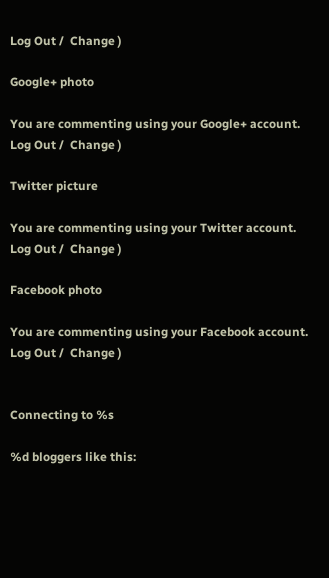Log Out /  Change )

Google+ photo

You are commenting using your Google+ account. Log Out /  Change )

Twitter picture

You are commenting using your Twitter account. Log Out /  Change )

Facebook photo

You are commenting using your Facebook account. Log Out /  Change )


Connecting to %s

%d bloggers like this: